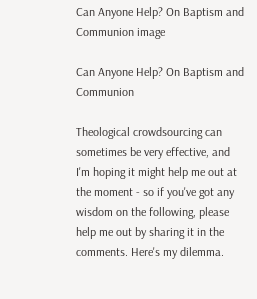Can Anyone Help? On Baptism and Communion image

Can Anyone Help? On Baptism and Communion

Theological crowdsourcing can sometimes be very effective, and I'm hoping it might help me out at the moment - so if you've got any wisdom on the following, please help me out by sharing it in the comments. Here's my dilemma.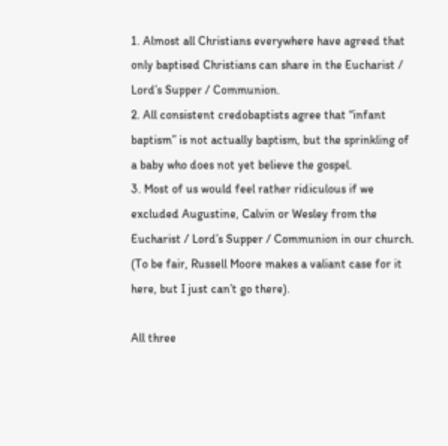1. Almost all Christians everywhere have agreed that only baptised Christians can share in the Eucharist / Lord’s Supper / Communion.
2. All consistent credobaptists agree that “infant baptism” is not actually baptism, but the sprinkling of a baby who does not yet believe the gospel.
3. Most of us would feel rather ridiculous if we excluded Augustine, Calvin or Wesley from the Eucharist / Lord’s Supper / Communion in our church. (To be fair, Russell Moore makes a valiant case for it here, but I just can’t go there).

All three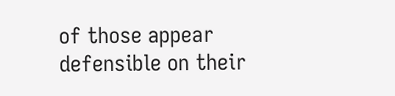of those appear defensible on their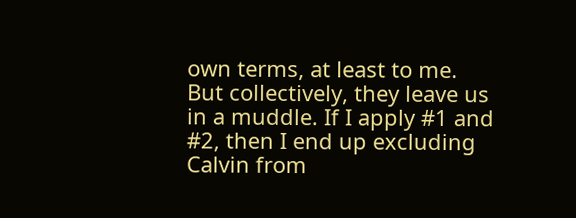own terms, at least to me. But collectively, they leave us in a muddle. If I apply #1 and #2, then I end up excluding Calvin from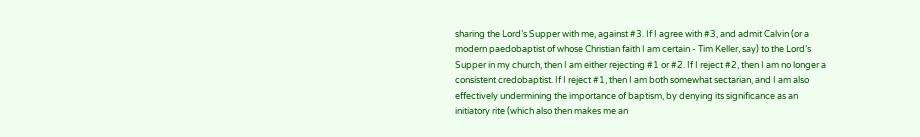sharing the Lord’s Supper with me, against #3. If I agree with #3, and admit Calvin (or a modern paedobaptist of whose Christian faith I am certain - Tim Keller, say) to the Lord’s Supper in my church, then I am either rejecting #1 or #2. If I reject #2, then I am no longer a consistent credobaptist. If I reject #1, then I am both somewhat sectarian, and I am also effectively undermining the importance of baptism, by denying its significance as an initiatory rite (which also then makes me an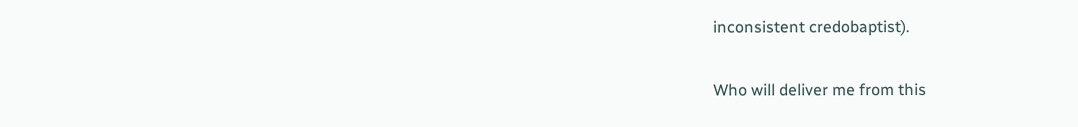inconsistent credobaptist).

Who will deliver me from this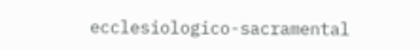ecclesiologico-sacramental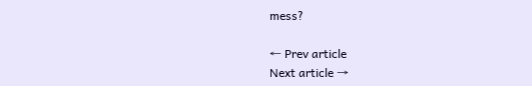mess?

← Prev article
Next article →